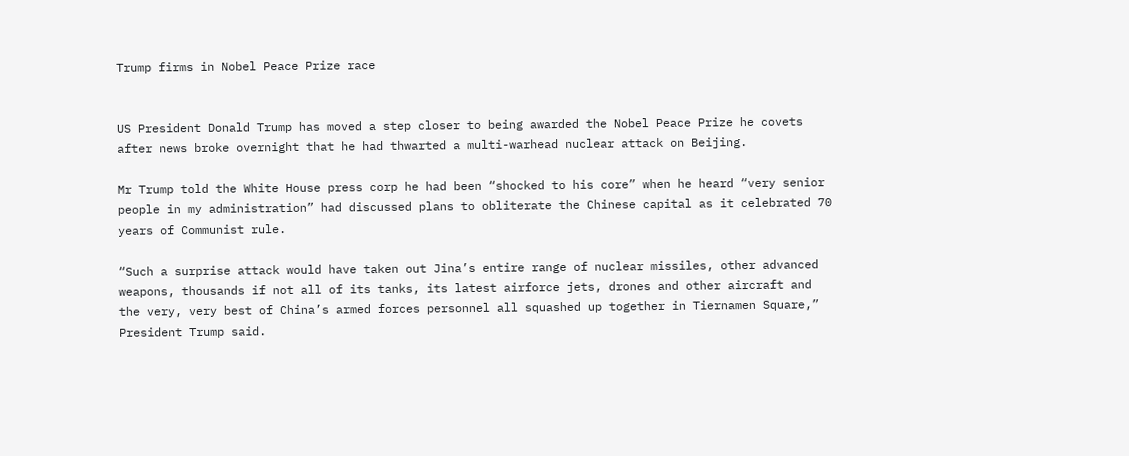Trump firms in Nobel Peace Prize race


US President Donald Trump has moved a step closer to being awarded the Nobel Peace Prize he covets after news broke overnight that he had thwarted a multi-warhead nuclear attack on Beijing.

Mr Trump told the White House press corp he had been “shocked to his core” when he heard “very senior people in my administration” had discussed plans to obliterate the Chinese capital as it celebrated 70 years of Communist rule.

“Such a surprise attack would have taken out Jina’s entire range of nuclear missiles, other advanced weapons, thousands if not all of its tanks, its latest airforce jets, drones and other aircraft and the very, very best of China’s armed forces personnel all squashed up together in Tiernamen Square,” President Trump said.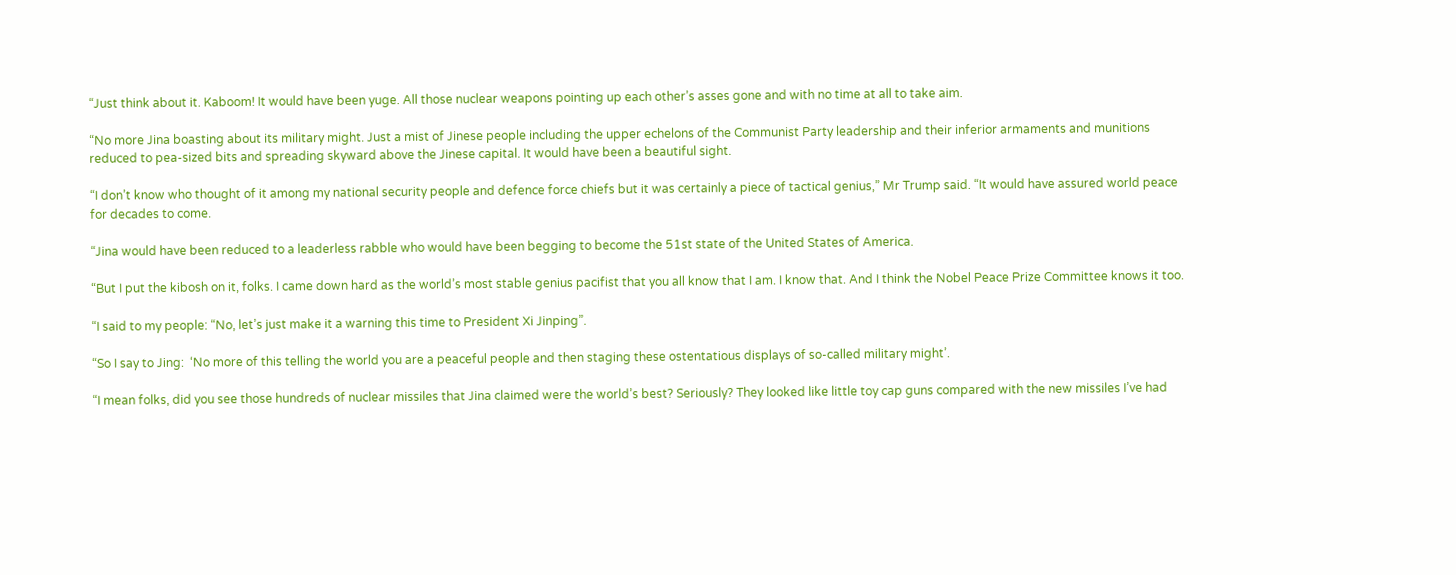“Just think about it. Kaboom! It would have been yuge. All those nuclear weapons pointing up each other’s asses gone and with no time at all to take aim.

“No more Jina boasting about its military might. Just a mist of Jinese people including the upper echelons of the Communist Party leadership and their inferior armaments and munitions reduced to pea-sized bits and spreading skyward above the Jinese capital. It would have been a beautiful sight.

“I don’t know who thought of it among my national security people and defence force chiefs but it was certainly a piece of tactical genius,” Mr Trump said. “It would have assured world peace for decades to come.

“Jina would have been reduced to a leaderless rabble who would have been begging to become the 51st state of the United States of America.

“But I put the kibosh on it, folks. I came down hard as the world’s most stable genius pacifist that you all know that I am. I know that. And I think the Nobel Peace Prize Committee knows it too.

“I said to my people: “No, let’s just make it a warning this time to President Xi Jinping”.

“So I say to Jing:  ‘No more of this telling the world you are a peaceful people and then staging these ostentatious displays of so-called military might’.

“I mean folks, did you see those hundreds of nuclear missiles that Jina claimed were the world’s best? Seriously? They looked like little toy cap guns compared with the new missiles I’ve had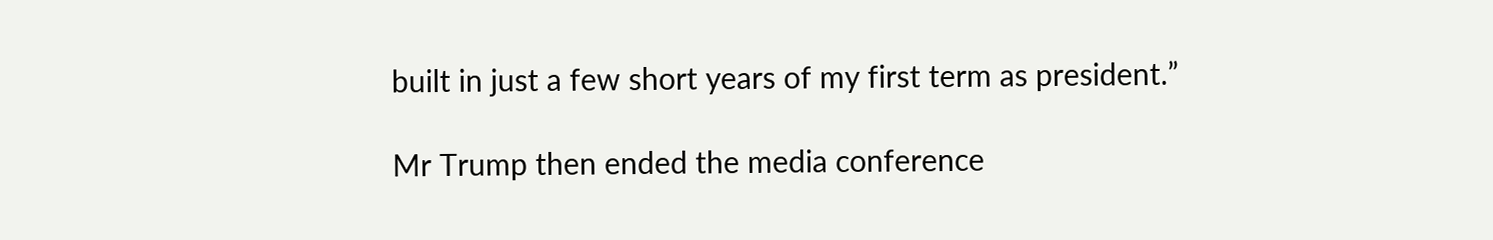built in just a few short years of my first term as president.”

Mr Trump then ended the media conference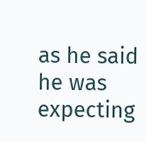as he said he was expecting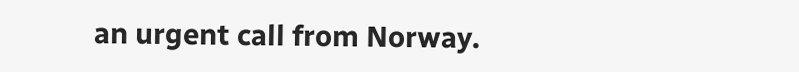an urgent call from Norway.